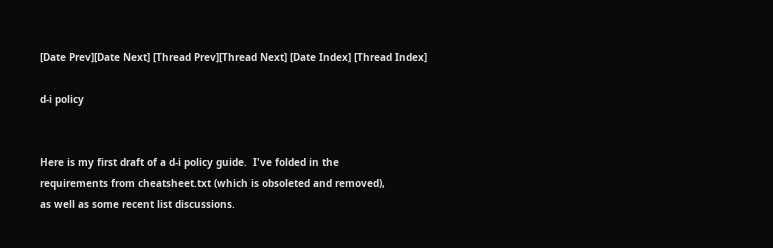[Date Prev][Date Next] [Thread Prev][Thread Next] [Date Index] [Thread Index]

d-i policy


Here is my first draft of a d-i policy guide.  I've folded in the
requirements from cheatsheet.txt (which is obsoleted and removed),
as well as some recent list discussions.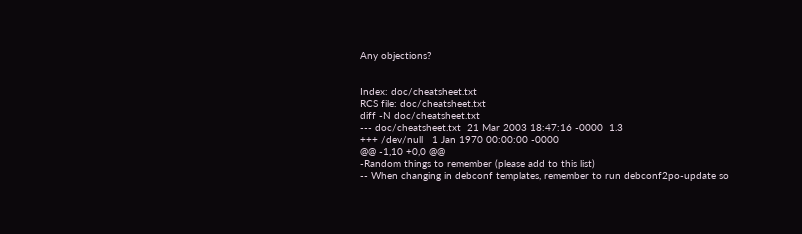Any objections?


Index: doc/cheatsheet.txt
RCS file: doc/cheatsheet.txt
diff -N doc/cheatsheet.txt
--- doc/cheatsheet.txt  21 Mar 2003 18:47:16 -0000  1.3
+++ /dev/null   1 Jan 1970 00:00:00 -0000
@@ -1,10 +0,0 @@
-Random things to remember (please add to this list)
-- When changing in debconf templates, remember to run debconf2po-update so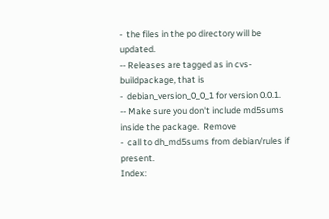-  the files in the po directory will be updated.
-- Releases are tagged as in cvs-buildpackage, that is
-  debian_version_0_0_1 for version 0.0.1.
-- Make sure you don't include md5sums inside the package.  Remove
-  call to dh_md5sums from debian/rules if present.
Index: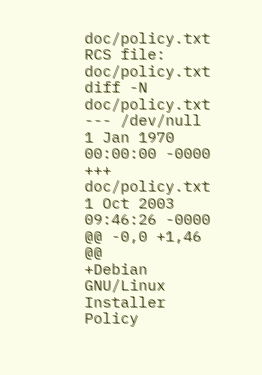doc/policy.txt
RCS file: doc/policy.txt
diff -N doc/policy.txt
--- /dev/null   1 Jan 1970 00:00:00 -0000
+++ doc/policy.txt  1 Oct 2003 09:46:26 -0000
@@ -0,0 +1,46 @@
+Debian GNU/Linux Installer Policy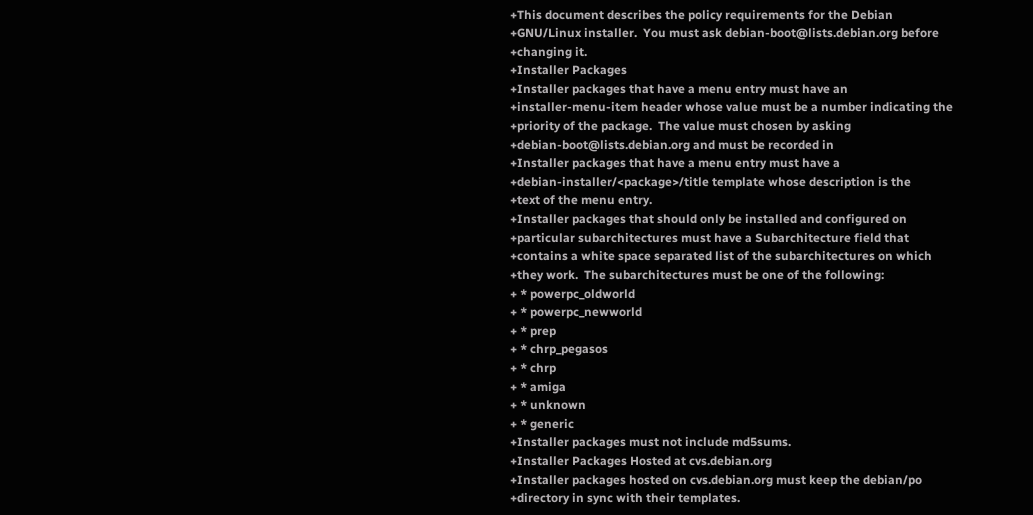+This document describes the policy requirements for the Debian
+GNU/Linux installer.  You must ask debian-boot@lists.debian.org before
+changing it.
+Installer Packages
+Installer packages that have a menu entry must have an
+installer-menu-item header whose value must be a number indicating the
+priority of the package.  The value must chosen by asking
+debian-boot@lists.debian.org and must be recorded in
+Installer packages that have a menu entry must have a
+debian-installer/<package>/title template whose description is the
+text of the menu entry.
+Installer packages that should only be installed and configured on
+particular subarchitectures must have a Subarchitecture field that
+contains a white space separated list of the subarchitectures on which
+they work.  The subarchitectures must be one of the following:
+ * powerpc_oldworld
+ * powerpc_newworld
+ * prep
+ * chrp_pegasos
+ * chrp
+ * amiga
+ * unknown
+ * generic
+Installer packages must not include md5sums.
+Installer Packages Hosted at cvs.debian.org
+Installer packages hosted on cvs.debian.org must keep the debian/po
+directory in sync with their templates.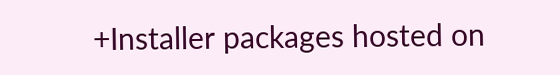+Installer packages hosted on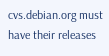cvs.debian.org must have their releases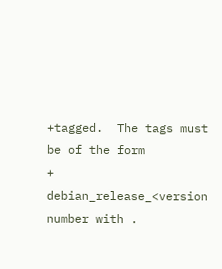+tagged.  The tags must be of the form
+ debian_release_<version number with .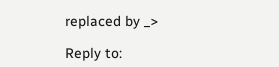replaced by _>

Reply to: